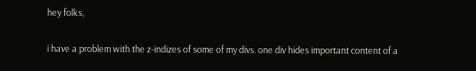hey folks,

i have a problem with the z-indizes of some of my divs. one div hides important content of a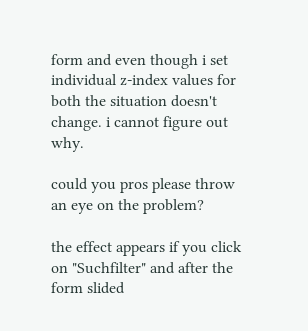form and even though i set individual z-index values for both the situation doesn't change. i cannot figure out why.

could you pros please throw an eye on the problem?

the effect appears if you click on "Suchfilter" and after the form slided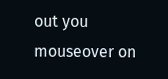out you mouseover on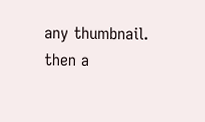any thumbnail. then a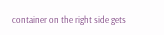container on the right side gets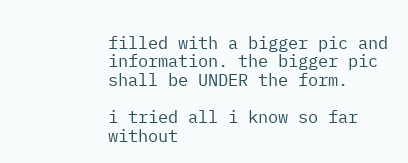filled with a bigger pic and information. the bigger pic shall be UNDER the form.

i tried all i know so far without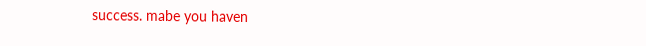success. mabe you haven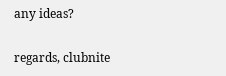any ideas?

regards, clubnite